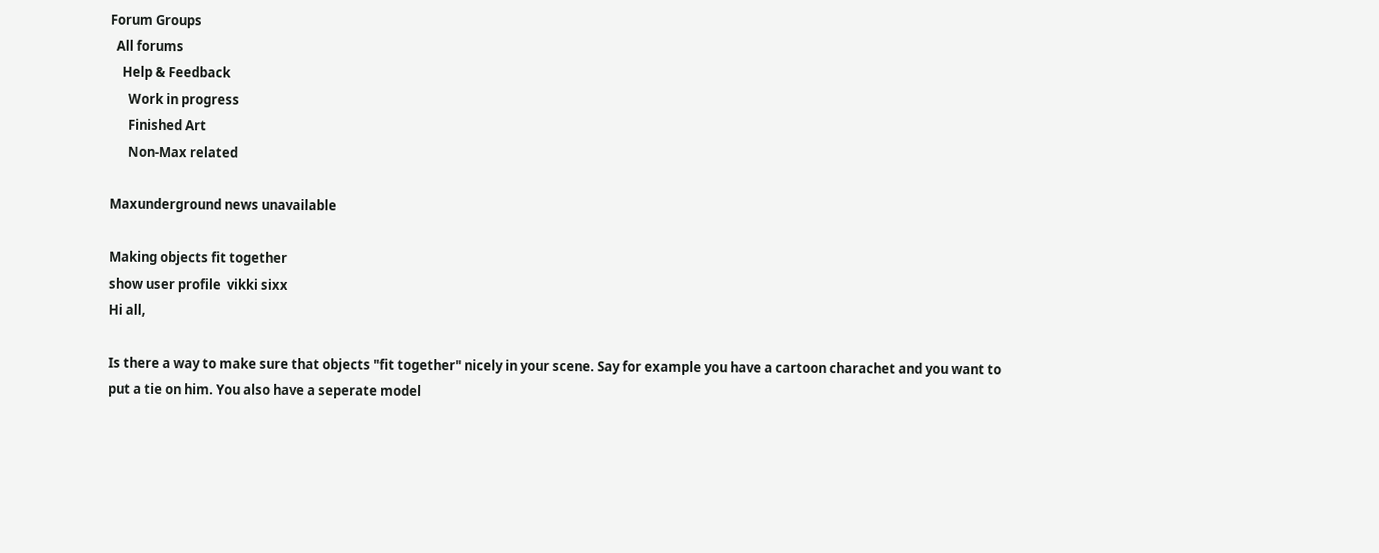Forum Groups
  All forums
    Help & Feedback
      Work in progress
      Finished Art
      Non-Max related

Maxunderground news unavailable

Making objects fit together
show user profile  vikki sixx
Hi all,

Is there a way to make sure that objects "fit together" nicely in your scene. Say for example you have a cartoon charachet and you want to put a tie on him. You also have a seperate model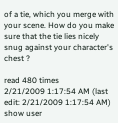of a tie, which you merge with your scene. How do you make sure that the tie lies nicely snug against your character's chest ?

read 480 times
2/21/2009 1:17:54 AM (last edit: 2/21/2009 1:17:54 AM)
show user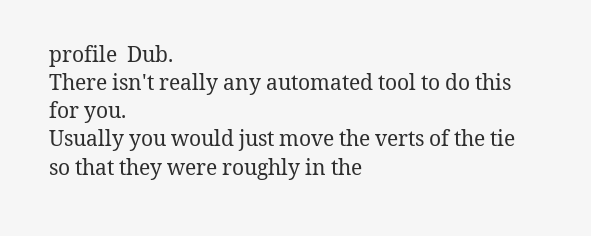profile  Dub.
There isn't really any automated tool to do this for you.
Usually you would just move the verts of the tie so that they were roughly in the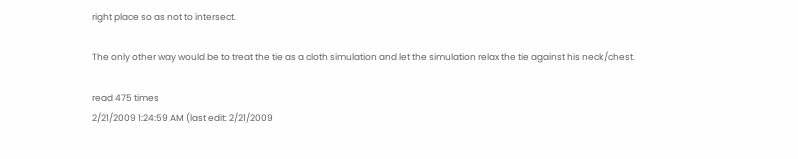right place so as not to intersect.

The only other way would be to treat the tie as a cloth simulation and let the simulation relax the tie against his neck/chest.

read 475 times
2/21/2009 1:24:59 AM (last edit: 2/21/2009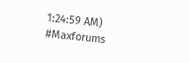1:24:59 AM)
#Maxforums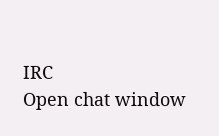IRC
Open chat window